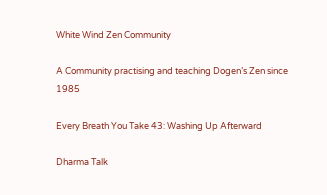White Wind Zen Community

A Community practising and teaching Dogen’s Zen since 1985

Every Breath You Take 43: Washing Up Afterward

Dharma Talk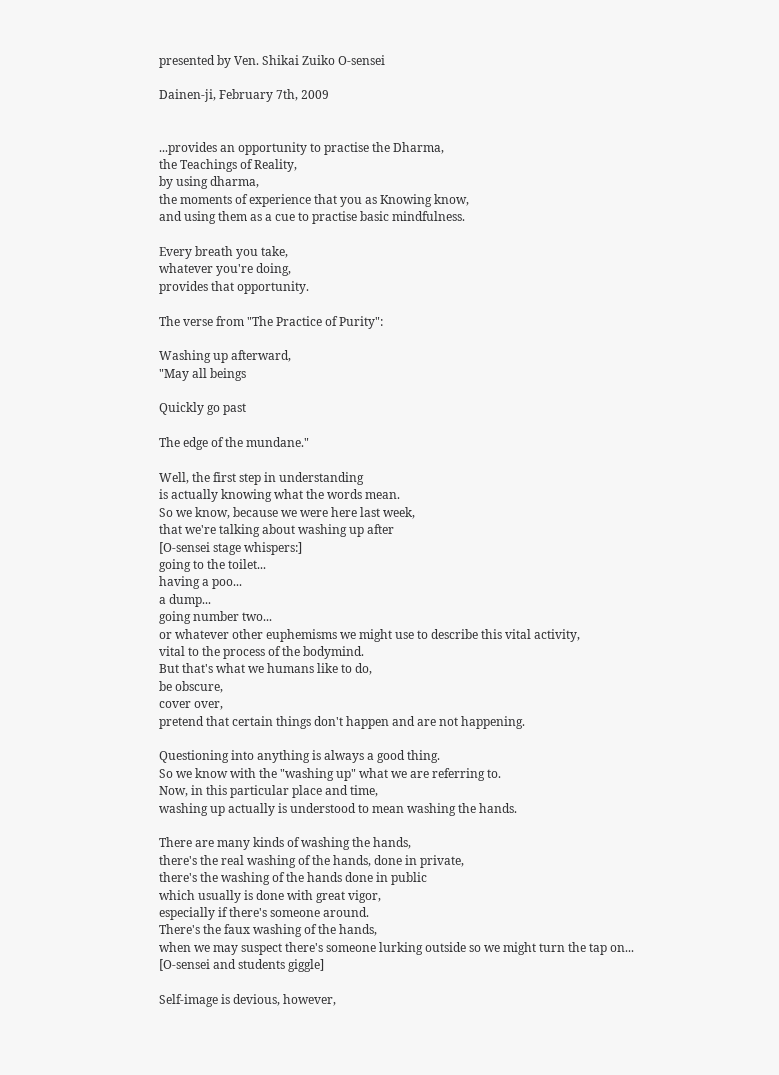presented by Ven. Shikai Zuiko O-sensei

Dainen-ji, February 7th, 2009


...provides an opportunity to practise the Dharma,
the Teachings of Reality,
by using dharma,
the moments of experience that you as Knowing know,
and using them as a cue to practise basic mindfulness.

Every breath you take,
whatever you're doing,
provides that opportunity.

The verse from "The Practice of Purity":

Washing up afterward,
"May all beings

Quickly go past

The edge of the mundane."

Well, the first step in understanding
is actually knowing what the words mean.
So we know, because we were here last week,
that we're talking about washing up after
[O-sensei stage whispers:]
going to the toilet...
having a poo...
a dump...
going number two...
or whatever other euphemisms we might use to describe this vital activity,
vital to the process of the bodymind.
But that's what we humans like to do,
be obscure,
cover over,
pretend that certain things don't happen and are not happening.

Questioning into anything is always a good thing.
So we know with the "washing up" what we are referring to.
Now, in this particular place and time,
washing up actually is understood to mean washing the hands.

There are many kinds of washing the hands,
there's the real washing of the hands, done in private,
there's the washing of the hands done in public
which usually is done with great vigor,
especially if there's someone around.
There's the faux washing of the hands,
when we may suspect there's someone lurking outside so we might turn the tap on...
[O-sensei and students giggle]

Self-image is devious, however,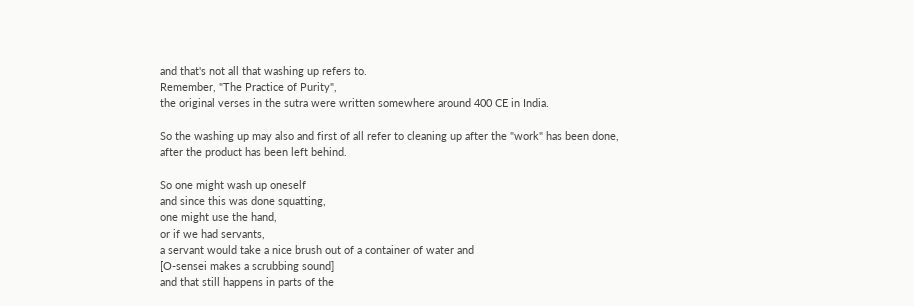and that's not all that washing up refers to.
Remember, "The Practice of Purity",
the original verses in the sutra were written somewhere around 400 CE in India.

So the washing up may also and first of all refer to cleaning up after the "work" has been done,
after the product has been left behind.

So one might wash up oneself
and since this was done squatting,
one might use the hand,
or if we had servants,
a servant would take a nice brush out of a container of water and
[O-sensei makes a scrubbing sound]
and that still happens in parts of the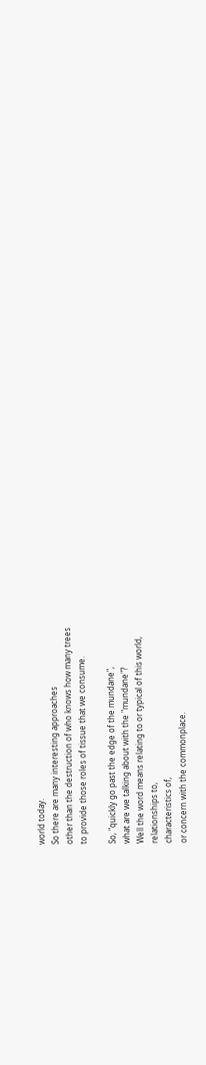world today.
So there are many interesting approaches
other than the destruction of who knows how many trees
to provide those roles of tissue that we consume.

So, "quickly go past the edge of the mundane",
what are we talking about with the "mundane"?
Well the word means relating to or typical of this world,
relationships to,
characteristics of,
or concern with the commonplace.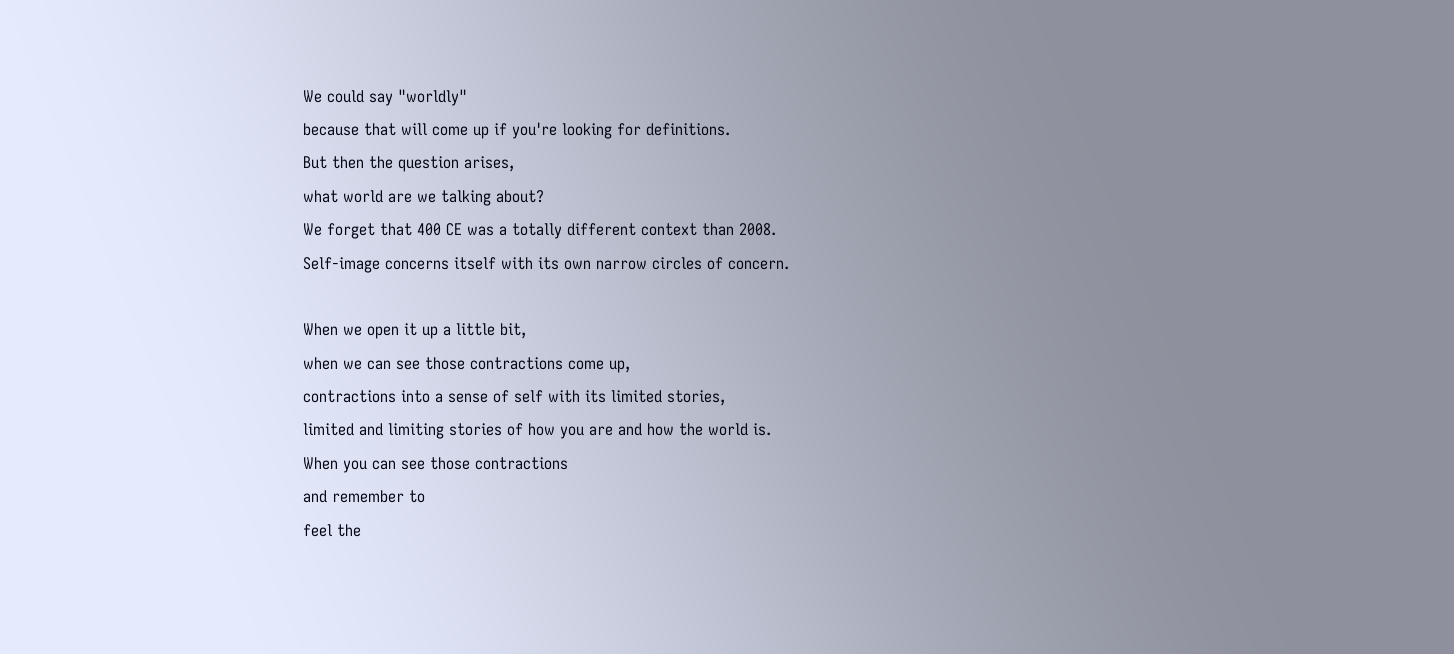We could say "worldly"
because that will come up if you're looking for definitions.
But then the question arises,
what world are we talking about?
We forget that 400 CE was a totally different context than 2008.
Self-image concerns itself with its own narrow circles of concern.

When we open it up a little bit,
when we can see those contractions come up,
contractions into a sense of self with its limited stories,
limited and limiting stories of how you are and how the world is.
When you can see those contractions
and remember to
feel the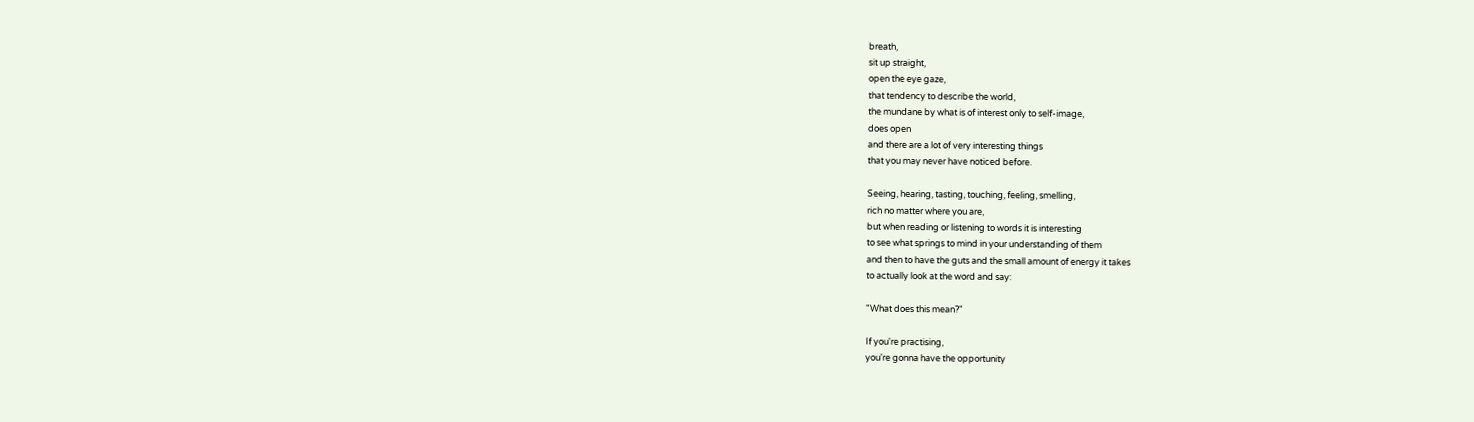breath,
sit up straight,
open the eye gaze,
that tendency to describe the world,
the mundane by what is of interest only to self-image,
does open
and there are a lot of very interesting things
that you may never have noticed before.

Seeing, hearing, tasting, touching, feeling, smelling,
rich no matter where you are,
but when reading or listening to words it is interesting
to see what springs to mind in your understanding of them
and then to have the guts and the small amount of energy it takes
to actually look at the word and say:

"What does this mean?"

If you're practising,
you're gonna have the opportunity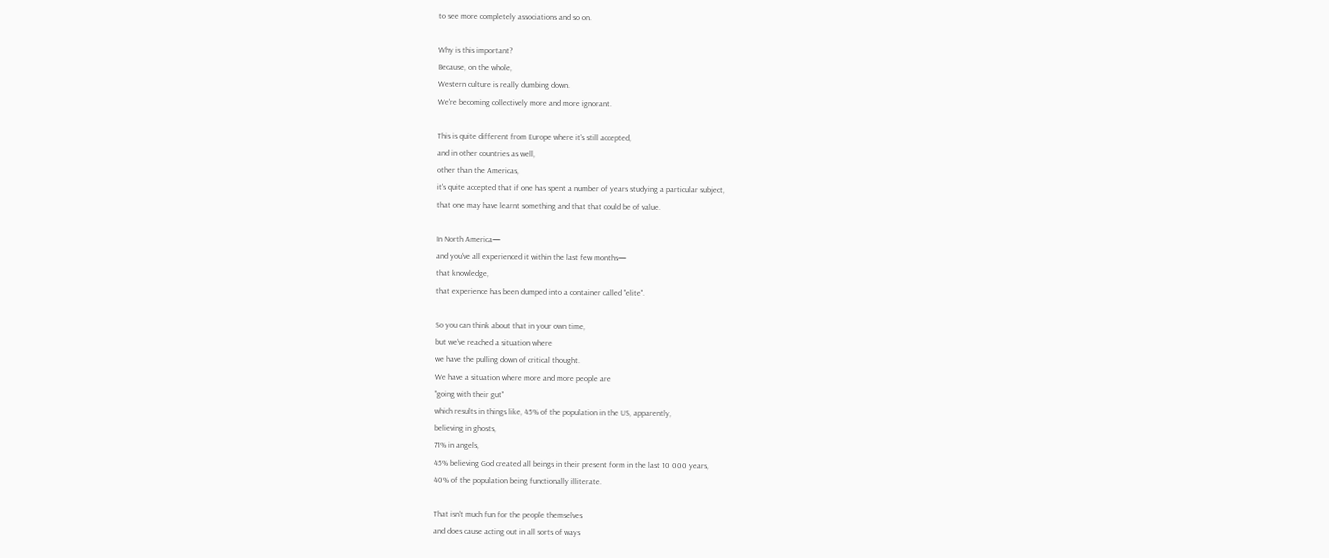to see more completely associations and so on.

Why is this important?
Because, on the whole,
Western culture is really dumbing down.
We're becoming collectively more and more ignorant.

This is quite different from Europe where it's still accepted,
and in other countries as well,
other than the Americas,
it's quite accepted that if one has spent a number of years studying a particular subject,
that one may have learnt something and that that could be of value.

In North America—
and you've all experienced it within the last few months—
that knowledge,
that experience has been dumped into a container called "elite".

So you can think about that in your own time,
but we've reached a situation where
we have the pulling down of critical thought.
We have a situation where more and more people are
"going with their gut"
which results in things like, 45% of the population in the US, apparently,
believing in ghosts,
71% in angels,
45% believing God created all beings in their present form in the last 10 000 years,
40% of the population being functionally illiterate.

That isn't much fun for the people themselves
and does cause acting out in all sorts of ways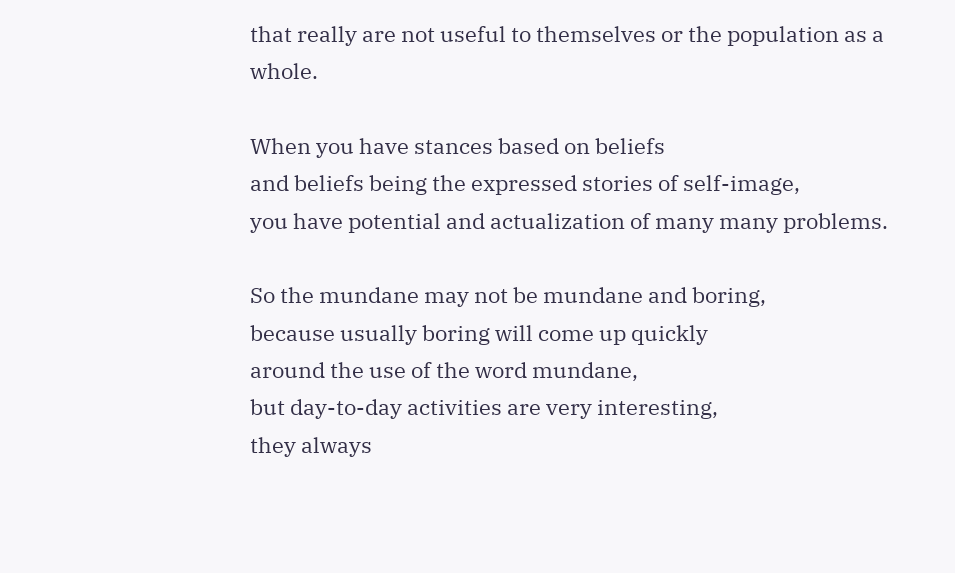that really are not useful to themselves or the population as a whole.

When you have stances based on beliefs
and beliefs being the expressed stories of self-image,
you have potential and actualization of many many problems.

So the mundane may not be mundane and boring,
because usually boring will come up quickly
around the use of the word mundane,
but day-to-day activities are very interesting,
they always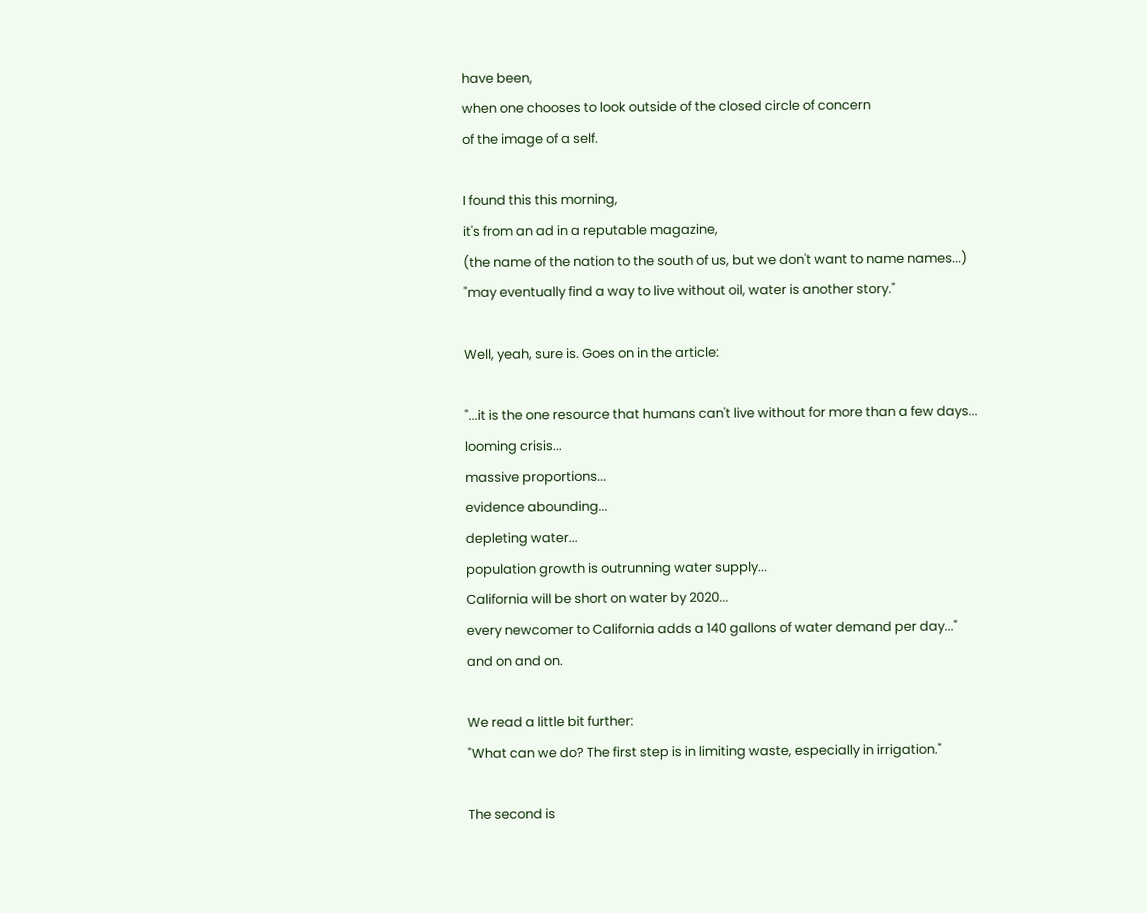have been,
when one chooses to look outside of the closed circle of concern
of the image of a self.

I found this this morning,
it's from an ad in a reputable magazine,
(the name of the nation to the south of us, but we don't want to name names...)
"may eventually find a way to live without oil, water is another story."

Well, yeah, sure is. Goes on in the article:

"...it is the one resource that humans can't live without for more than a few days...
looming crisis...
massive proportions...
evidence abounding...
depleting water...
population growth is outrunning water supply...
California will be short on water by 2020...
every newcomer to California adds a 140 gallons of water demand per day..."
and on and on.

We read a little bit further:
"What can we do? The first step is in limiting waste, especially in irrigation."

The second is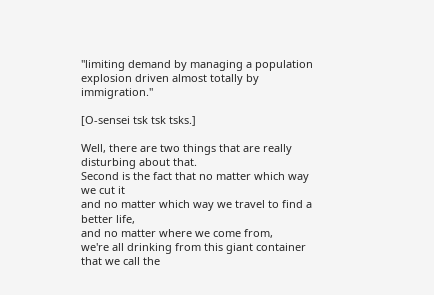"limiting demand by managing a population explosion driven almost totally by immigration."

[O-sensei tsk tsk tsks.]

Well, there are two things that are really disturbing about that.
Second is the fact that no matter which way we cut it
and no matter which way we travel to find a better life,
and no matter where we come from,
we're all drinking from this giant container that we call the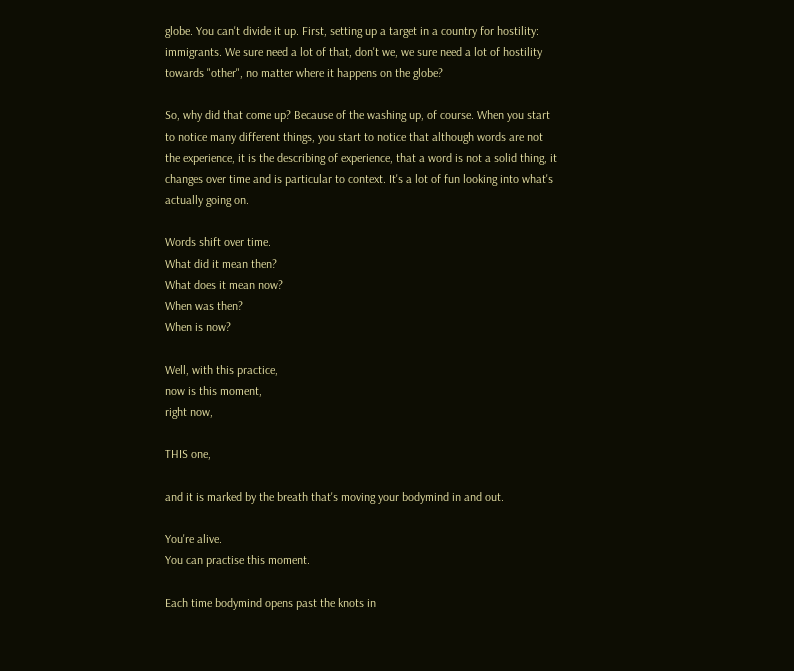globe. You can't divide it up. First, setting up a target in a country for hostility: immigrants. We sure need a lot of that, don't we, we sure need a lot of hostility towards "other", no matter where it happens on the globe?

So, why did that come up? Because of the washing up, of course. When you start to notice many different things, you start to notice that although words are not the experience, it is the describing of experience, that a word is not a solid thing, it changes over time and is particular to context. It's a lot of fun looking into what's actually going on.

Words shift over time.
What did it mean then?
What does it mean now?
When was then?
When is now?

Well, with this practice,
now is this moment,
right now,

THIS one,

and it is marked by the breath that's moving your bodymind in and out.

You're alive.
You can practise this moment.

Each time bodymind opens past the knots in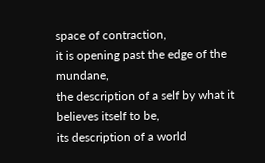space of contraction,
it is opening past the edge of the mundane,
the description of a self by what it believes itself to be,
its description of a world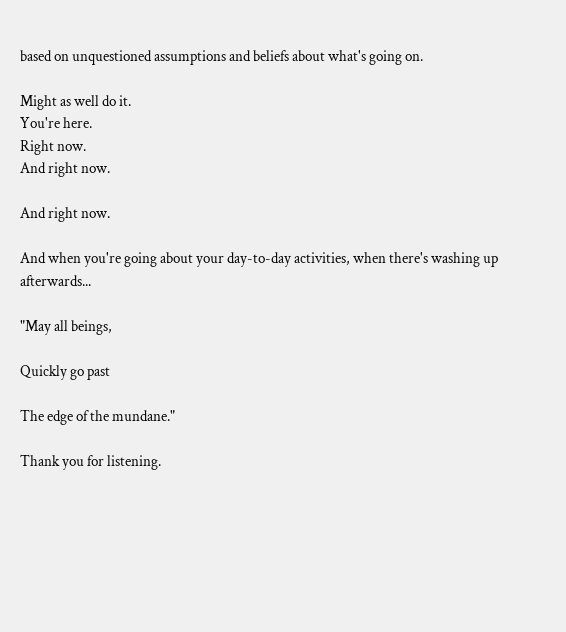based on unquestioned assumptions and beliefs about what's going on.

Might as well do it.
You're here.
Right now.
And right now.

And right now.

And when you're going about your day-to-day activities, when there's washing up afterwards...

"May all beings,

Quickly go past

The edge of the mundane."

Thank you for listening.